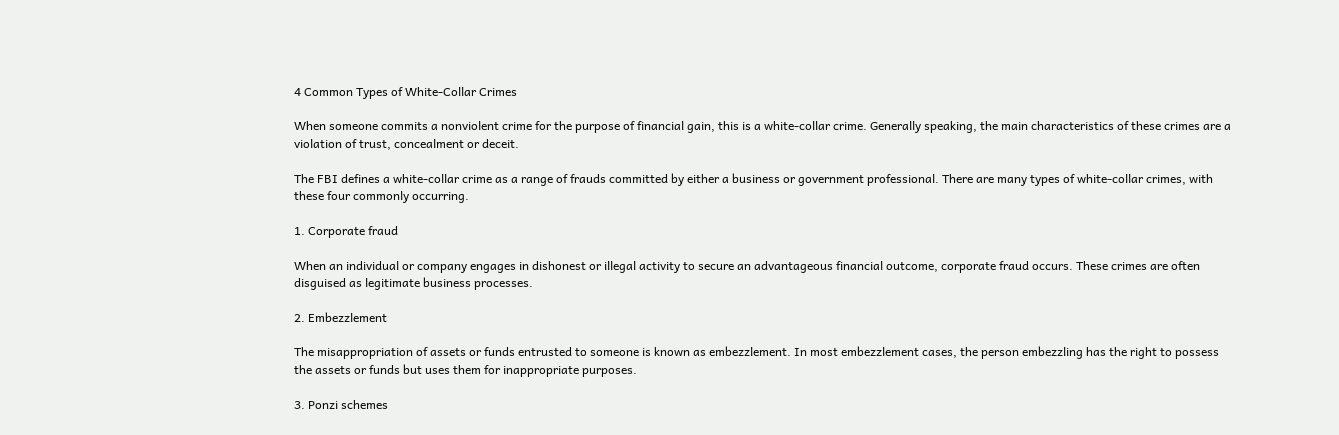4 Common Types of White-Collar Crimes

When someone commits a nonviolent crime for the purpose of financial gain, this is a white-collar crime. Generally speaking, the main characteristics of these crimes are a violation of trust, concealment or deceit.

The FBI defines a white-collar crime as a range of frauds committed by either a business or government professional. There are many types of white-collar crimes, with these four commonly occurring.

1. Corporate fraud

When an individual or company engages in dishonest or illegal activity to secure an advantageous financial outcome, corporate fraud occurs. These crimes are often disguised as legitimate business processes.

2. Embezzlement

The misappropriation of assets or funds entrusted to someone is known as embezzlement. In most embezzlement cases, the person embezzling has the right to possess the assets or funds but uses them for inappropriate purposes.

3. Ponzi schemes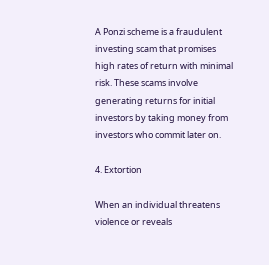A Ponzi scheme is a fraudulent investing scam that promises high rates of return with minimal risk. These scams involve generating returns for initial investors by taking money from investors who commit later on.

4. Extortion

When an individual threatens violence or reveals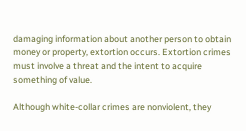damaging information about another person to obtain money or property, extortion occurs. Extortion crimes must involve a threat and the intent to acquire something of value.

Although white-collar crimes are nonviolent, they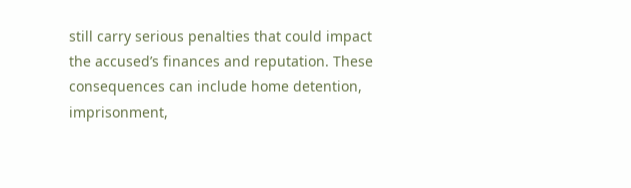still carry serious penalties that could impact the accused’s finances and reputation. These consequences can include home detention, imprisonment,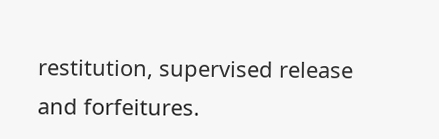restitution, supervised release and forfeitures.